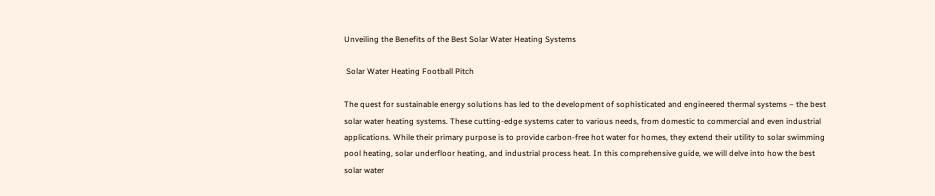Unveiling the Benefits of the Best Solar Water Heating Systems

 Solar Water Heating Football Pitch

The quest for sustainable energy solutions has led to the development of sophisticated and engineered thermal systems – the best solar water heating systems. These cutting-edge systems cater to various needs, from domestic to commercial and even industrial applications. While their primary purpose is to provide carbon-free hot water for homes, they extend their utility to solar swimming pool heating, solar underfloor heating, and industrial process heat. In this comprehensive guide, we will delve into how the best solar water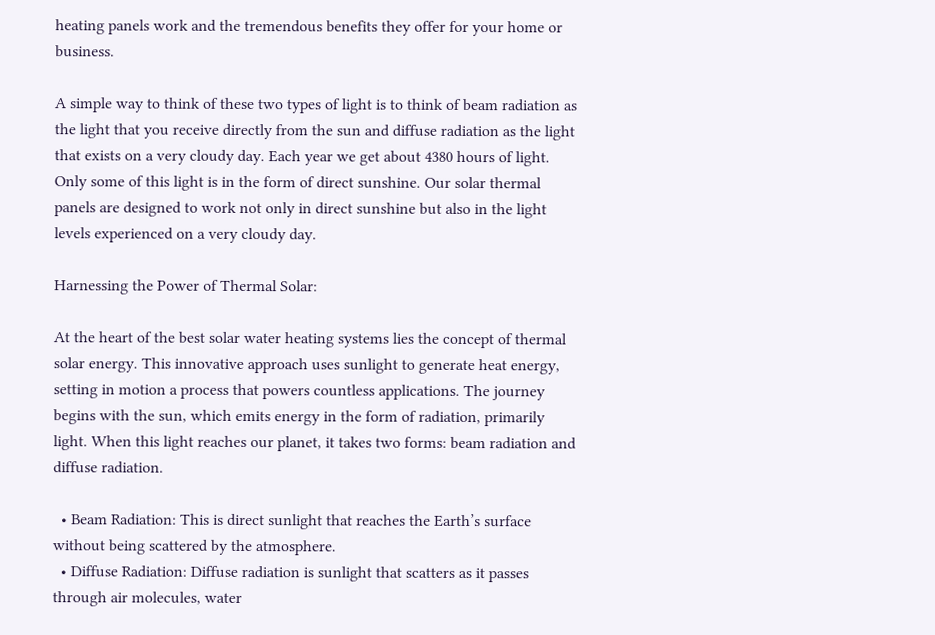heating panels work and the tremendous benefits they offer for your home or business.

A simple way to think of these two types of light is to think of beam radiation as the light that you receive directly from the sun and diffuse radiation as the light that exists on a very cloudy day. Each year we get about 4380 hours of light. Only some of this light is in the form of direct sunshine. Our solar thermal panels are designed to work not only in direct sunshine but also in the light levels experienced on a very cloudy day.

Harnessing the Power of Thermal Solar:

At the heart of the best solar water heating systems lies the concept of thermal solar energy. This innovative approach uses sunlight to generate heat energy, setting in motion a process that powers countless applications. The journey begins with the sun, which emits energy in the form of radiation, primarily light. When this light reaches our planet, it takes two forms: beam radiation and diffuse radiation.

  • Beam Radiation: This is direct sunlight that reaches the Earth’s surface without being scattered by the atmosphere.
  • Diffuse Radiation: Diffuse radiation is sunlight that scatters as it passes through air molecules, water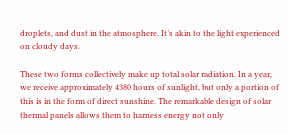droplets, and dust in the atmosphere. It’s akin to the light experienced on cloudy days.

These two forms collectively make up total solar radiation. In a year, we receive approximately 4380 hours of sunlight, but only a portion of this is in the form of direct sunshine. The remarkable design of solar thermal panels allows them to harness energy not only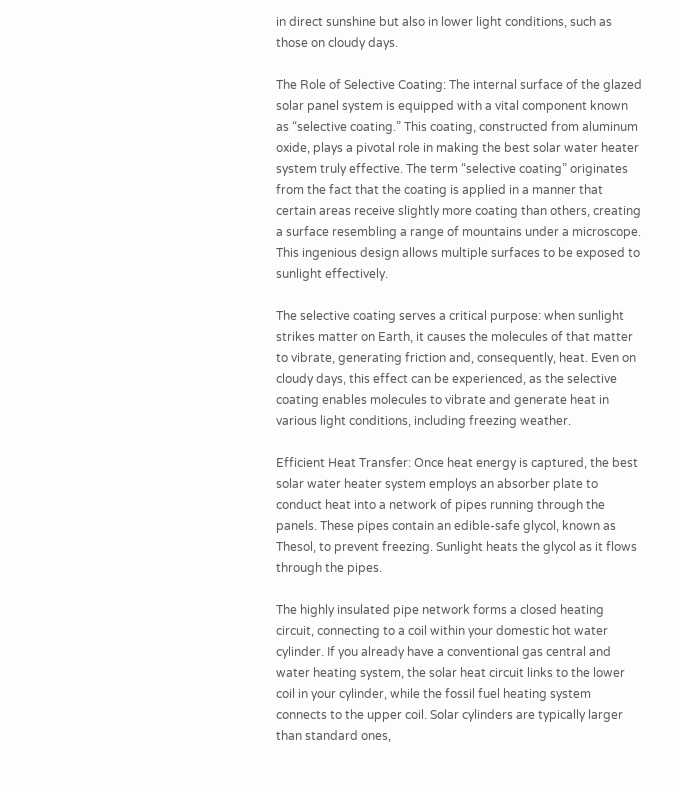in direct sunshine but also in lower light conditions, such as those on cloudy days.

The Role of Selective Coating: The internal surface of the glazed solar panel system is equipped with a vital component known as “selective coating.” This coating, constructed from aluminum oxide, plays a pivotal role in making the best solar water heater system truly effective. The term “selective coating” originates from the fact that the coating is applied in a manner that certain areas receive slightly more coating than others, creating a surface resembling a range of mountains under a microscope. This ingenious design allows multiple surfaces to be exposed to sunlight effectively.

The selective coating serves a critical purpose: when sunlight strikes matter on Earth, it causes the molecules of that matter to vibrate, generating friction and, consequently, heat. Even on cloudy days, this effect can be experienced, as the selective coating enables molecules to vibrate and generate heat in various light conditions, including freezing weather.

Efficient Heat Transfer: Once heat energy is captured, the best solar water heater system employs an absorber plate to conduct heat into a network of pipes running through the panels. These pipes contain an edible-safe glycol, known as Thesol, to prevent freezing. Sunlight heats the glycol as it flows through the pipes.

The highly insulated pipe network forms a closed heating circuit, connecting to a coil within your domestic hot water cylinder. If you already have a conventional gas central and water heating system, the solar heat circuit links to the lower coil in your cylinder, while the fossil fuel heating system connects to the upper coil. Solar cylinders are typically larger than standard ones,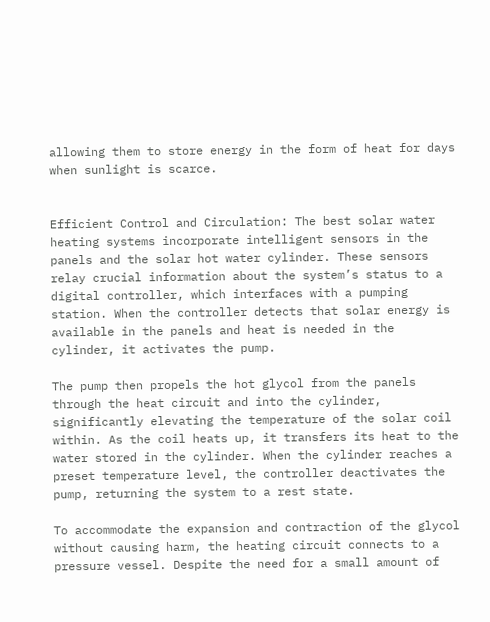allowing them to store energy in the form of heat for days when sunlight is scarce.


Efficient Control and Circulation: The best solar water heating systems incorporate intelligent sensors in the panels and the solar hot water cylinder. These sensors relay crucial information about the system’s status to a digital controller, which interfaces with a pumping station. When the controller detects that solar energy is available in the panels and heat is needed in the cylinder, it activates the pump.

The pump then propels the hot glycol from the panels through the heat circuit and into the cylinder, significantly elevating the temperature of the solar coil within. As the coil heats up, it transfers its heat to the water stored in the cylinder. When the cylinder reaches a preset temperature level, the controller deactivates the pump, returning the system to a rest state.

To accommodate the expansion and contraction of the glycol without causing harm, the heating circuit connects to a pressure vessel. Despite the need for a small amount of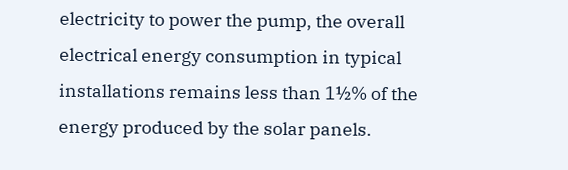electricity to power the pump, the overall electrical energy consumption in typical installations remains less than 1½% of the energy produced by the solar panels.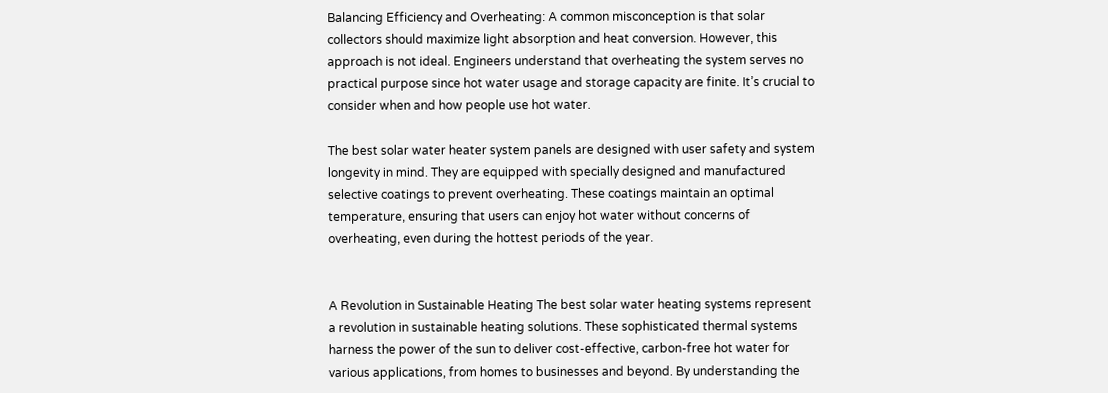Balancing Efficiency and Overheating: A common misconception is that solar collectors should maximize light absorption and heat conversion. However, this approach is not ideal. Engineers understand that overheating the system serves no practical purpose since hot water usage and storage capacity are finite. It’s crucial to consider when and how people use hot water.

The best solar water heater system panels are designed with user safety and system longevity in mind. They are equipped with specially designed and manufactured selective coatings to prevent overheating. These coatings maintain an optimal temperature, ensuring that users can enjoy hot water without concerns of overheating, even during the hottest periods of the year.


A Revolution in Sustainable Heating The best solar water heating systems represent a revolution in sustainable heating solutions. These sophisticated thermal systems harness the power of the sun to deliver cost-effective, carbon-free hot water for various applications, from homes to businesses and beyond. By understanding the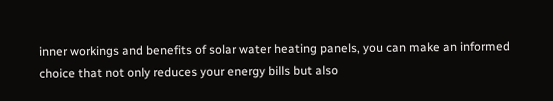inner workings and benefits of solar water heating panels, you can make an informed choice that not only reduces your energy bills but also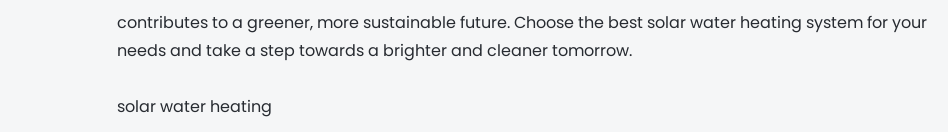contributes to a greener, more sustainable future. Choose the best solar water heating system for your needs and take a step towards a brighter and cleaner tomorrow.

solar water heating